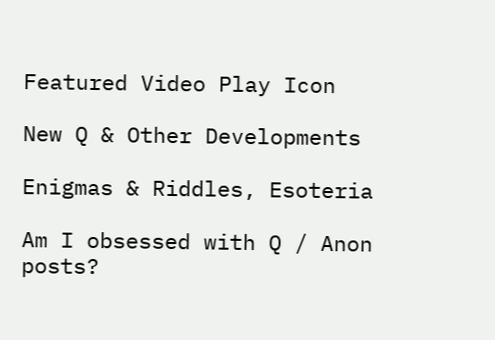Featured Video Play Icon

New Q & Other Developments

Enigmas & Riddles, Esoteria

Am I obsessed with Q / Anon posts?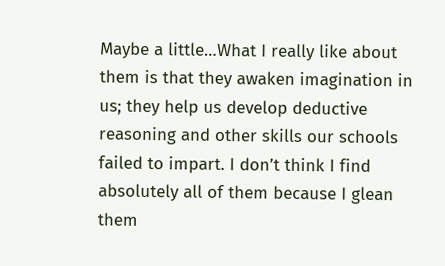Maybe a little…What I really like about them is that they awaken imagination in us; they help us develop deductive reasoning and other skills our schools failed to impart. I don’t think I find absolutely all of them because I glean them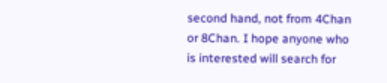second hand, not from 4Chan or 8Chan. I hope anyone who is interested will search for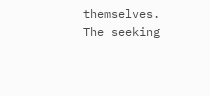themselves. The seeking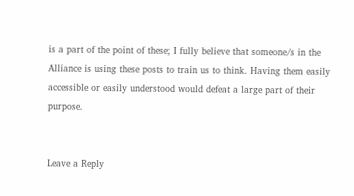is a part of the point of these; I fully believe that someone/s in the Alliance is using these posts to train us to think. Having them easily accessible or easily understood would defeat a large part of their purpose.


Leave a Reply